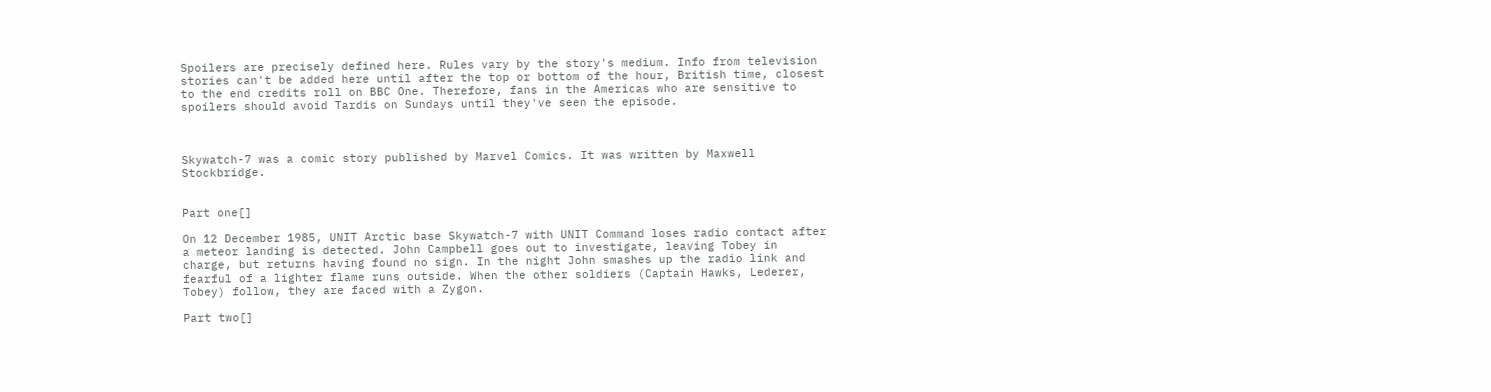Spoilers are precisely defined here. Rules vary by the story's medium. Info from television stories can't be added here until after the top or bottom of the hour, British time, closest to the end credits roll on BBC One. Therefore, fans in the Americas who are sensitive to spoilers should avoid Tardis on Sundays until they've seen the episode.



Skywatch-7 was a comic story published by Marvel Comics. It was written by Maxwell Stockbridge.


Part one[]

On 12 December 1985, UNIT Arctic base Skywatch-7 with UNIT Command loses radio contact after a meteor landing is detected. John Campbell goes out to investigate, leaving Tobey in charge, but returns having found no sign. In the night John smashes up the radio link and fearful of a lighter flame runs outside. When the other soldiers (Captain Hawks, Lederer, Tobey) follow, they are faced with a Zygon.

Part two[]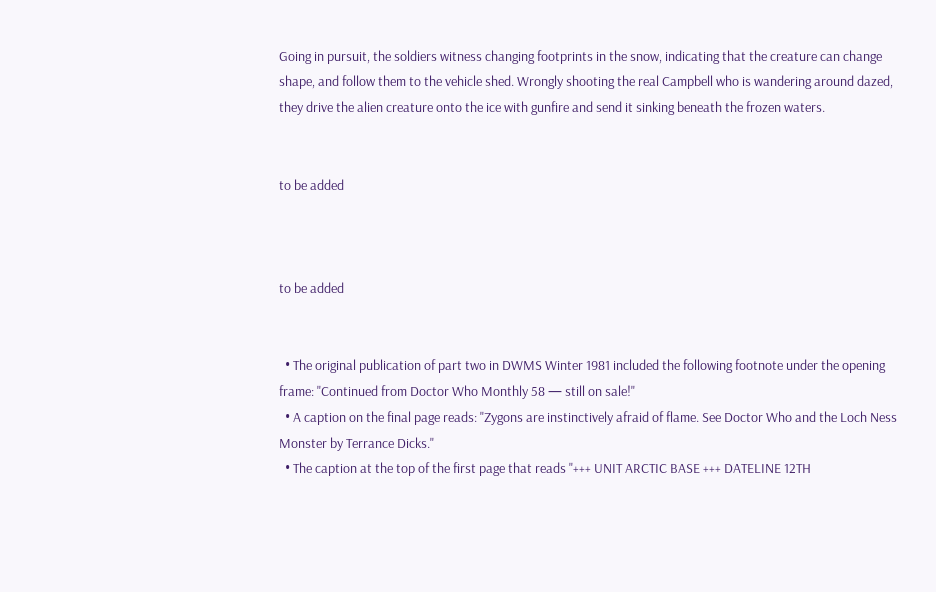Going in pursuit, the soldiers witness changing footprints in the snow, indicating that the creature can change shape, and follow them to the vehicle shed. Wrongly shooting the real Campbell who is wandering around dazed, they drive the alien creature onto the ice with gunfire and send it sinking beneath the frozen waters.


to be added



to be added


  • The original publication of part two in DWMS Winter 1981 included the following footnote under the opening frame: "Continued from Doctor Who Monthly 58 — still on sale!"
  • A caption on the final page reads: "Zygons are instinctively afraid of flame. See Doctor Who and the Loch Ness Monster by Terrance Dicks."
  • The caption at the top of the first page that reads "+++ UNIT ARCTIC BASE +++ DATELINE 12TH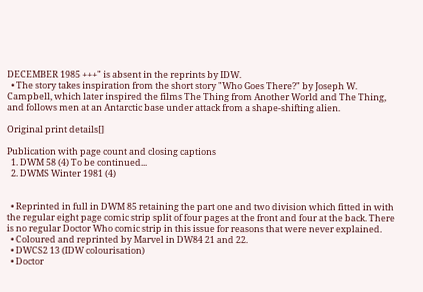DECEMBER 1985 +++" is absent in the reprints by IDW.
  • The story takes inspiration from the short story "Who Goes There?" by Joseph W. Campbell, which later inspired the films The Thing from Another World and The Thing, and follows men at an Antarctic base under attack from a shape-shifting alien.

Original print details[]

Publication with page count and closing captions
  1. DWM 58 (4) To be continued...
  2. DWMS Winter 1981 (4)


  • Reprinted in full in DWM 85 retaining the part one and two division which fitted in with the regular eight page comic strip split of four pages at the front and four at the back. There is no regular Doctor Who comic strip in this issue for reasons that were never explained.
  • Coloured and reprinted by Marvel in DW84 21 and 22.
  • DWCS2 13 (IDW colourisation)
  • Doctor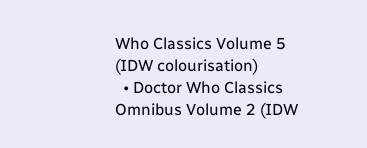Who Classics Volume 5 (IDW colourisation)
  • Doctor Who Classics Omnibus Volume 2 (IDW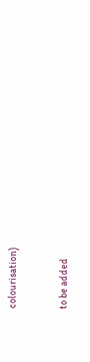colourisation)


to be added